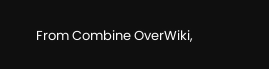From Combine OverWiki,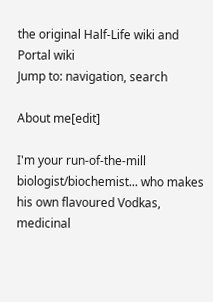the original Half-Life wiki and Portal wiki
Jump to: navigation, search

About me[edit]

I'm your run-of-the-mill biologist/biochemist... who makes his own flavoured Vodkas, medicinal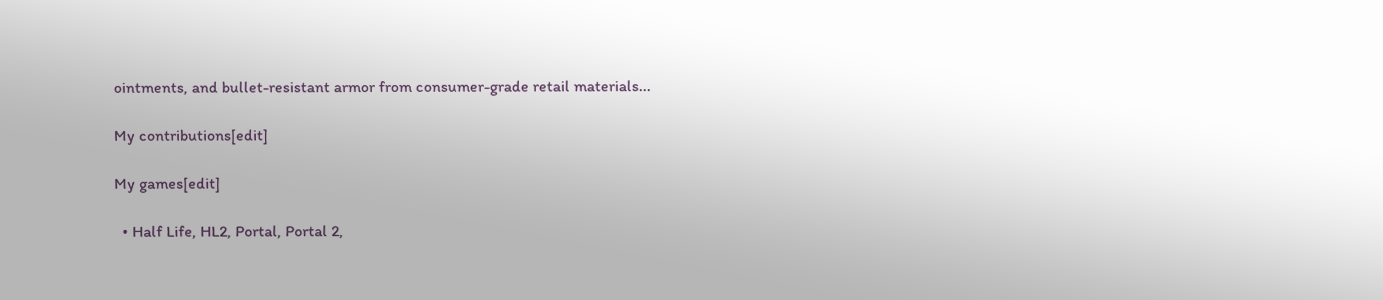ointments, and bullet-resistant armor from consumer-grade retail materials...

My contributions[edit]

My games[edit]

  • Half Life, HL2, Portal, Portal 2,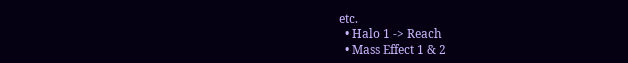etc.
  • Halo 1 -> Reach
  • Mass Effect 1 & 2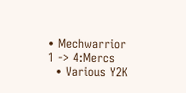• Mechwarrior 1 -> 4:Mercs
  • Various Y2K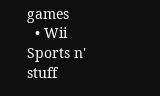games
  • Wii Sports n' stuff